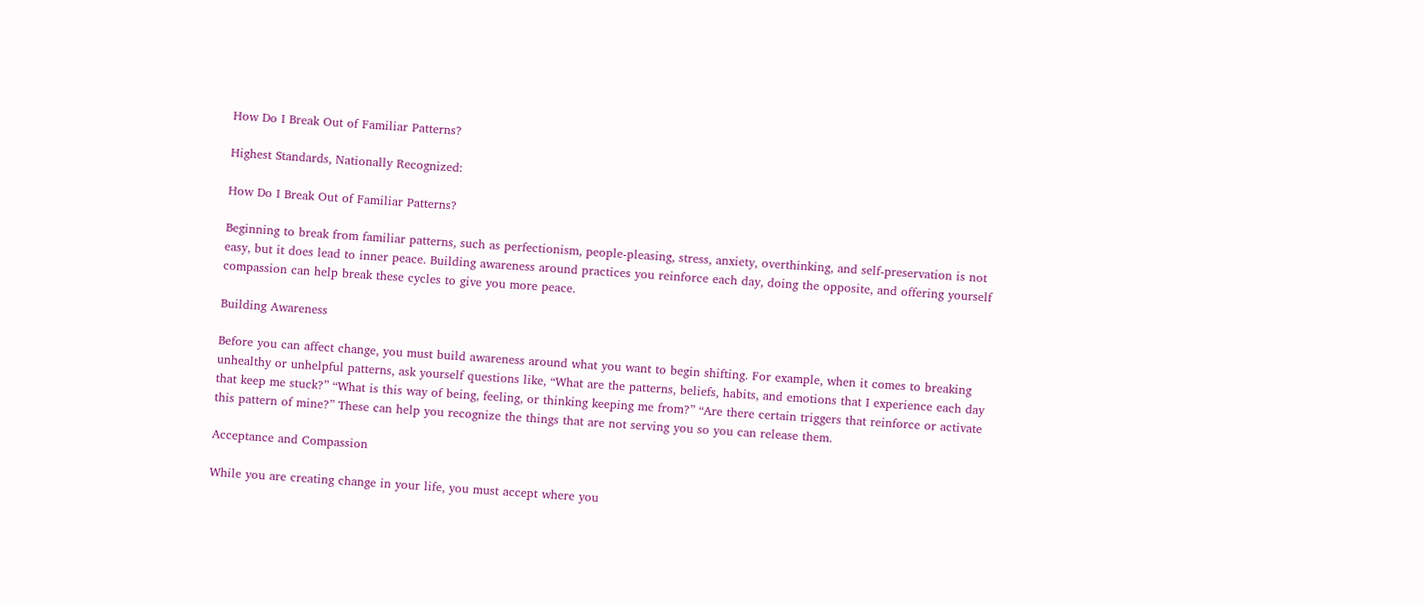How Do I Break Out of Familiar Patterns?

Highest Standards, Nationally Recognized:

How Do I Break Out of Familiar Patterns?

Beginning to break from familiar patterns, such as perfectionism, people-pleasing, stress, anxiety, overthinking, and self-preservation is not easy, but it does lead to inner peace. Building awareness around practices you reinforce each day, doing the opposite, and offering yourself compassion can help break these cycles to give you more peace.

Building Awareness

Before you can affect change, you must build awareness around what you want to begin shifting. For example, when it comes to breaking unhealthy or unhelpful patterns, ask yourself questions like, “What are the patterns, beliefs, habits, and emotions that I experience each day that keep me stuck?” “What is this way of being, feeling, or thinking keeping me from?” “Are there certain triggers that reinforce or activate this pattern of mine?” These can help you recognize the things that are not serving you so you can release them.

Acceptance and Compassion

While you are creating change in your life, you must accept where you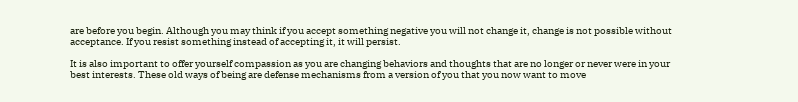are before you begin. Although you may think if you accept something negative you will not change it, change is not possible without acceptance. If you resist something instead of accepting it, it will persist.

It is also important to offer yourself compassion as you are changing behaviors and thoughts that are no longer or never were in your best interests. These old ways of being are defense mechanisms from a version of you that you now want to move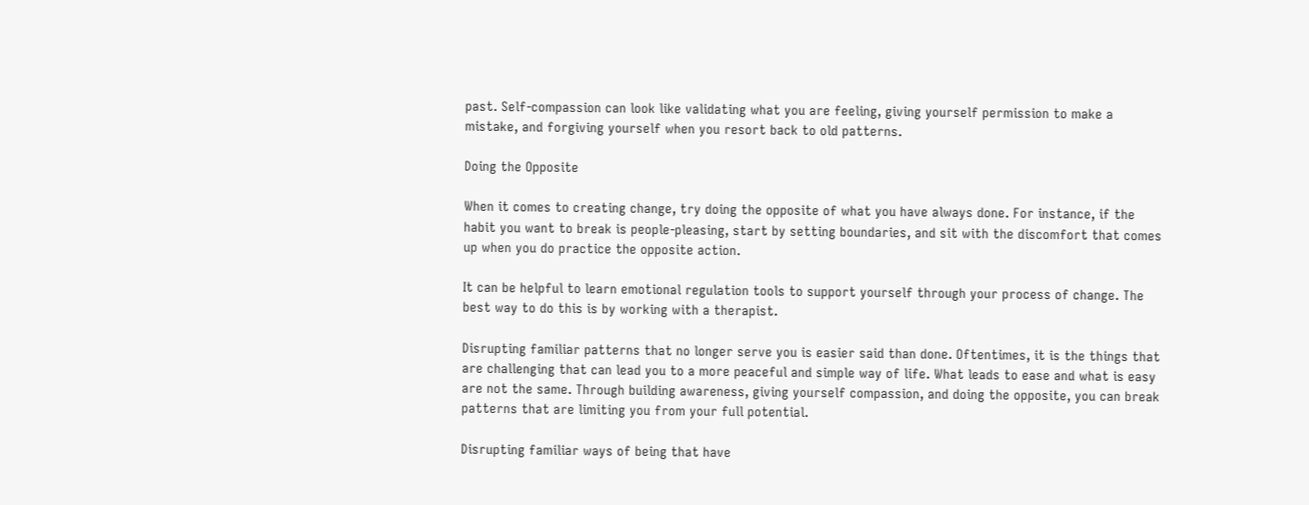past. Self-compassion can look like validating what you are feeling, giving yourself permission to make a mistake, and forgiving yourself when you resort back to old patterns.

Doing the Opposite

When it comes to creating change, try doing the opposite of what you have always done. For instance, if the habit you want to break is people-pleasing, start by setting boundaries, and sit with the discomfort that comes up when you do practice the opposite action.

It can be helpful to learn emotional regulation tools to support yourself through your process of change. The best way to do this is by working with a therapist.

Disrupting familiar patterns that no longer serve you is easier said than done. Oftentimes, it is the things that are challenging that can lead you to a more peaceful and simple way of life. What leads to ease and what is easy are not the same. Through building awareness, giving yourself compassion, and doing the opposite, you can break patterns that are limiting you from your full potential.

Disrupting familiar ways of being that have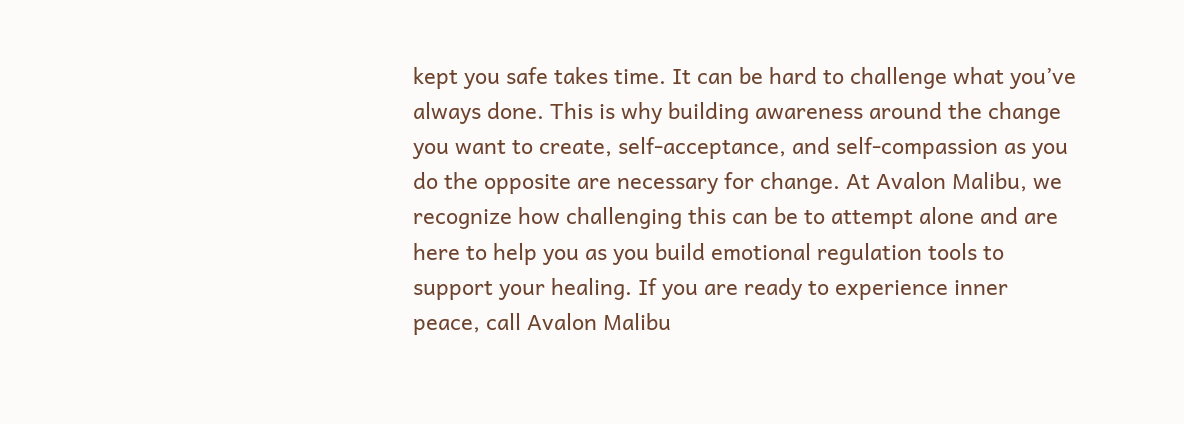kept you safe takes time. It can be hard to challenge what you’ve always done. This is why building awareness around the change you want to create, self-acceptance, and self-compassion as you do the opposite are necessary for change. At Avalon Malibu, we recognize how challenging this can be to attempt alone and are here to help you as you build emotional regulation tools to support your healing. If you are ready to experience inner peace, call Avalon Malibu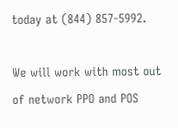today at (844) 857-5992.

We will work with most out of network PPO and POS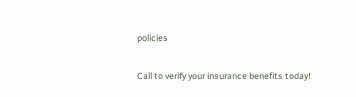policies

Call to verify your insurance benefits today!